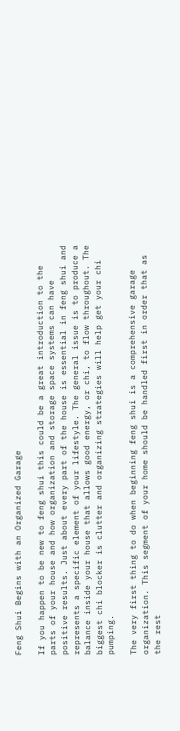Feng Shui Begins with an Organized Garage

If you happen to be new to feng shui this could be a great introduction to the parts of your house and how organization and storage space systems can have positive results. Just about every part of the house is essential in feng shui and represents a specific element of your lifestyle. The general issue is to produce a balance inside your house that allows good energy, or chi, to flow throughout. The biggest chi blocker is clutter and organizing strategies will help get your chi pumping.

The very first thing to do when beginning feng shui is a comprehensive garage organization. This segment of your home should be handled first in order that as the rest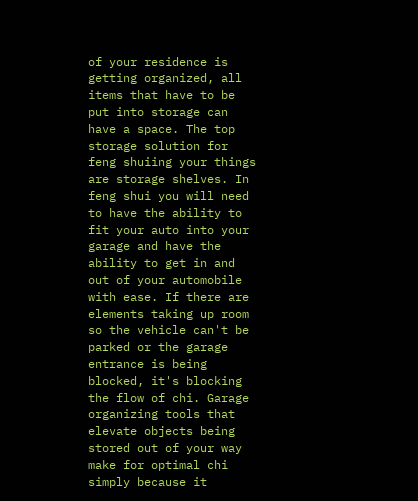of your residence is getting organized, all items that have to be put into storage can have a space. The top storage solution for feng shuiing your things are storage shelves. In feng shui you will need to have the ability to fit your auto into your garage and have the ability to get in and out of your automobile with ease. If there are elements taking up room so the vehicle can't be parked or the garage entrance is being blocked, it's blocking the flow of chi. Garage organizing tools that elevate objects being stored out of your way make for optimal chi simply because it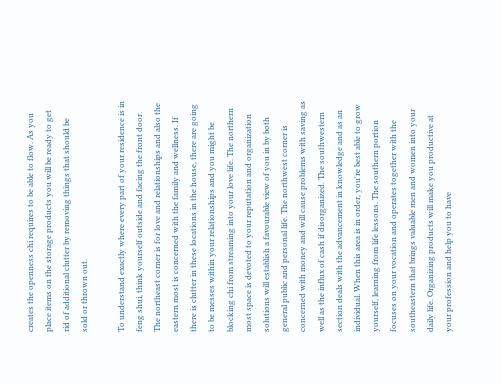creates the openness chi requires to be able to flow. As you place items on the storage products you will be ready to get rid of additional clutter by removing things that should be sold or thrown out.

To understand exactly where every part of your residence is in feng shui, think yourself outside and facing the front door. The northeast corner is for love and relationships and also the eastern most is concerned with the family and wellness. If there is clutter in these locations in the house, there are going to be messes within your relationships and you might be blocking chi from streaming into your love life. The northern most space is devoted to your reputation and organization solutions will establish a favourable view of you in by both general public and personal life. The northwest corner is concerned with money and will cause problems with saving as well as the influx of cash if disorganized. The southwestern section deals with the advancement in knowledge and as an individual. When this area is in order, you're best able to grow yourself, learning from life lessons. The southern portion focuses on your vocation and operates together with the southeastern that brings valuable men and women into your daily life. Organizing products will make you productive at your profession and help you to have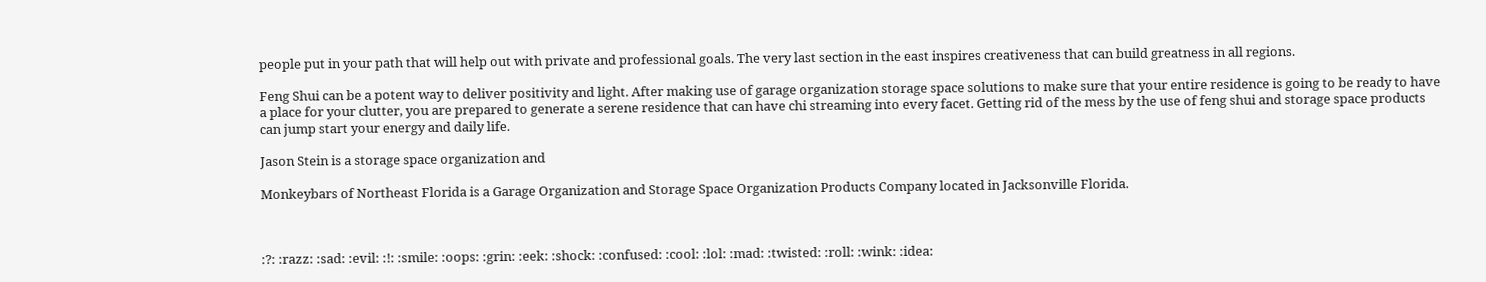people put in your path that will help out with private and professional goals. The very last section in the east inspires creativeness that can build greatness in all regions.

Feng Shui can be a potent way to deliver positivity and light. After making use of garage organization storage space solutions to make sure that your entire residence is going to be ready to have a place for your clutter, you are prepared to generate a serene residence that can have chi streaming into every facet. Getting rid of the mess by the use of feng shui and storage space products can jump start your energy and daily life.

Jason Stein is a storage space organization and

Monkeybars of Northeast Florida is a Garage Organization and Storage Space Organization Products Company located in Jacksonville Florida.



:?: :razz: :sad: :evil: :!: :smile: :oops: :grin: :eek: :shock: :confused: :cool: :lol: :mad: :twisted: :roll: :wink: :idea: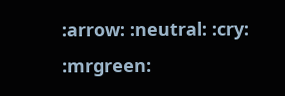:arrow: :neutral: :cry: :mrgreen: